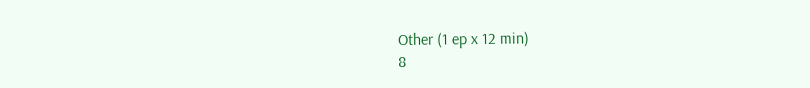Other (1 ep x 12 min)
8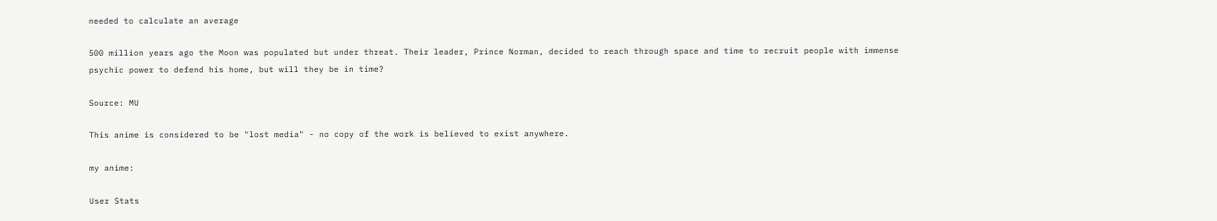needed to calculate an average

500 million years ago the Moon was populated but under threat. Their leader, Prince Norman, decided to reach through space and time to recruit people with immense psychic power to defend his home, but will they be in time?

Source: MU

This anime is considered to be "lost media" - no copy of the work is believed to exist anywhere.

my anime:

User Stats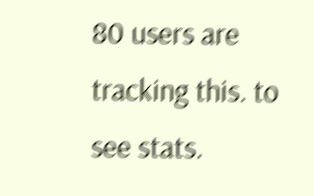80 users are tracking this. to see stats.